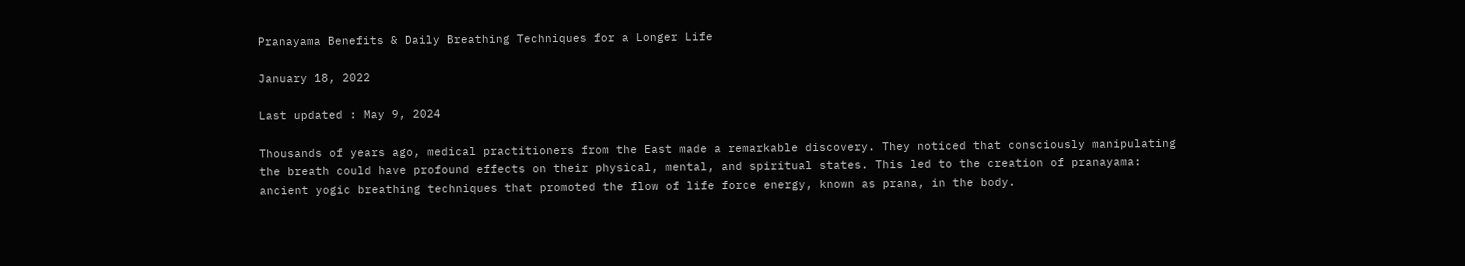Pranayama Benefits & Daily Breathing Techniques for a Longer Life

January 18, 2022

Last updated : May 9, 2024

Thousands of years ago, medical practitioners from the East made a remarkable discovery. They noticed that consciously manipulating the breath could have profound effects on their physical, mental, and spiritual states. This led to the creation of pranayama: ancient yogic breathing techniques that promoted the flow of life force energy, known as prana, in the body.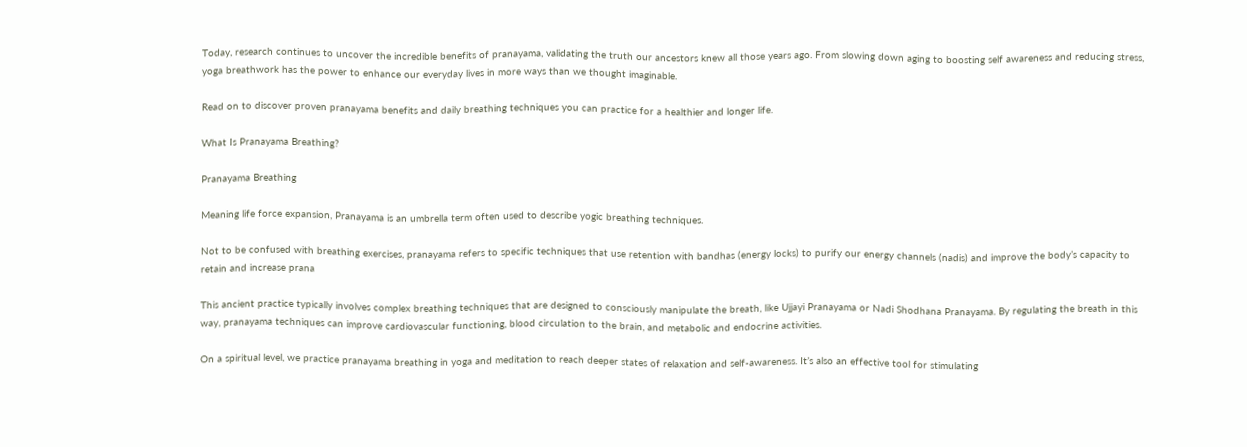Today, research continues to uncover the incredible benefits of pranayama, validating the truth our ancestors knew all those years ago. From slowing down aging to boosting self awareness and reducing stress, yoga breathwork has the power to enhance our everyday lives in more ways than we thought imaginable.

Read on to discover proven pranayama benefits and daily breathing techniques you can practice for a healthier and longer life.

What Is Pranayama Breathing?

Pranayama Breathing

Meaning life force expansion, Pranayama is an umbrella term often used to describe yogic breathing techniques.

Not to be confused with breathing exercises, pranayama refers to specific techniques that use retention with bandhas (energy locks) to purify our energy channels (nadis) and improve the body’s capacity to retain and increase prana

This ancient practice typically involves complex breathing techniques that are designed to consciously manipulate the breath, like Ujjayi Pranayama or Nadi Shodhana Pranayama. By regulating the breath in this way, pranayama techniques can improve cardiovascular functioning, blood circulation to the brain, and metabolic and endocrine activities.

On a spiritual level, we practice pranayama breathing in yoga and meditation to reach deeper states of relaxation and self-awareness. It’s also an effective tool for stimulating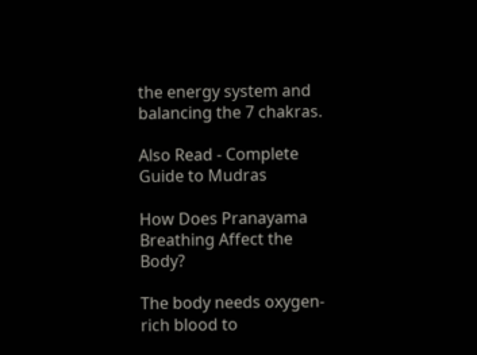the energy system and balancing the 7 chakras.

Also Read - Complete Guide to Mudras

How Does Pranayama Breathing Affect the Body?

The body needs oxygen-rich blood to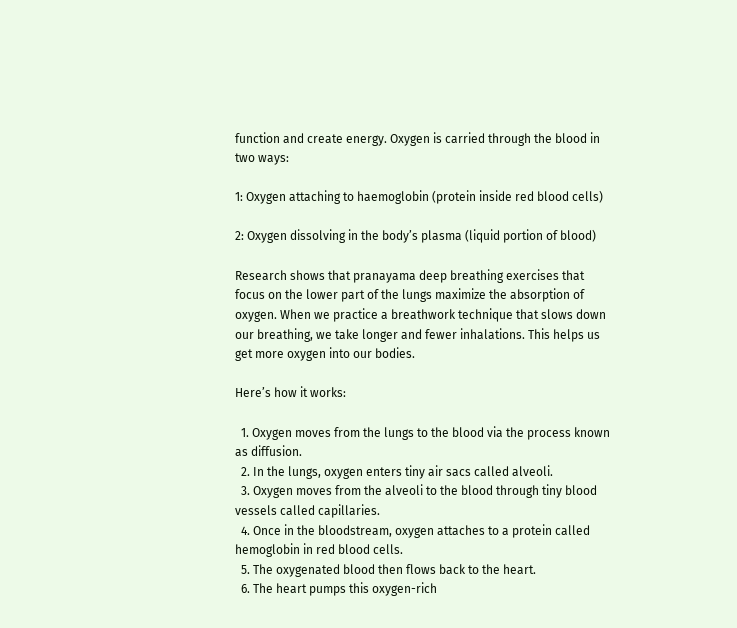function and create energy. Oxygen is carried through the blood in two ways:

1: Oxygen attaching to haemoglobin (protein inside red blood cells)

2: Oxygen dissolving in the body’s plasma (liquid portion of blood)

Research shows that pranayama deep breathing exercises that focus on the lower part of the lungs maximize the absorption of oxygen. When we practice a breathwork technique that slows down our breathing, we take longer and fewer inhalations. This helps us get more oxygen into our bodies.

Here’s how it works:

  1. Oxygen moves from the lungs to the blood via the process known as diffusion.
  2. In the lungs, oxygen enters tiny air sacs called alveoli.
  3. Oxygen moves from the alveoli to the blood through tiny blood vessels called capillaries.
  4. Once in the bloodstream, oxygen attaches to a protein called hemoglobin in red blood cells.
  5. The oxygenated blood then flows back to the heart.
  6. The heart pumps this oxygen-rich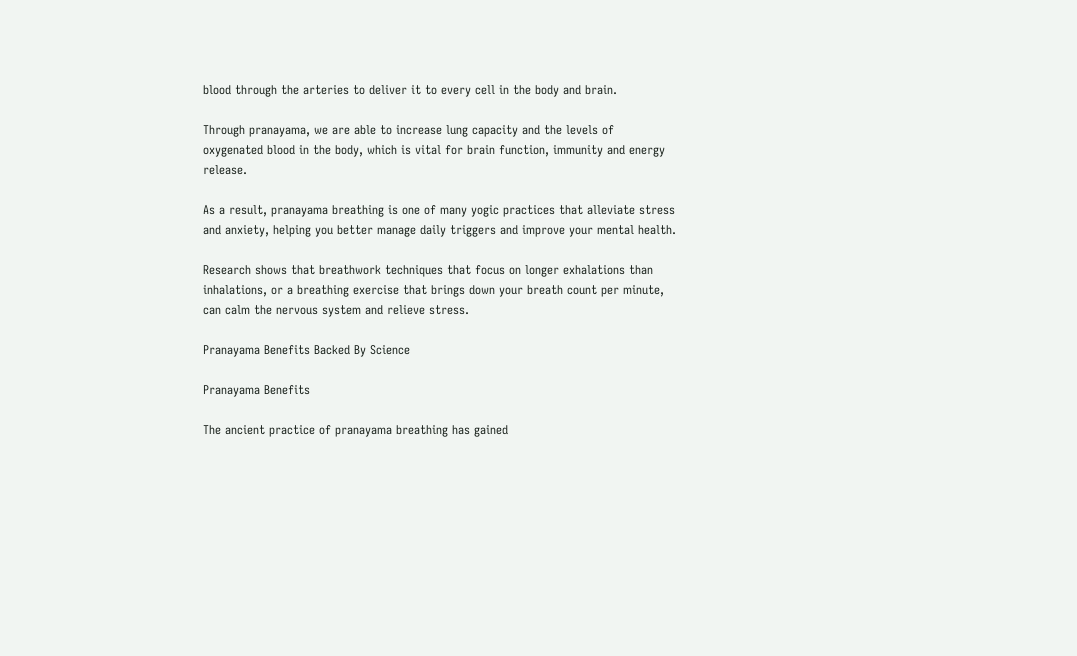blood through the arteries to deliver it to every cell in the body and brain.

Through pranayama, we are able to increase lung capacity and the levels of oxygenated blood in the body, which is vital for brain function, immunity and energy release.

As a result, pranayama breathing is one of many yogic practices that alleviate stress and anxiety, helping you better manage daily triggers and improve your mental health.

Research shows that breathwork techniques that focus on longer exhalations than inhalations, or a breathing exercise that brings down your breath count per minute, can calm the nervous system and relieve stress.

Pranayama Benefits Backed By Science

Pranayama Benefits

The ancient practice of pranayama breathing has gained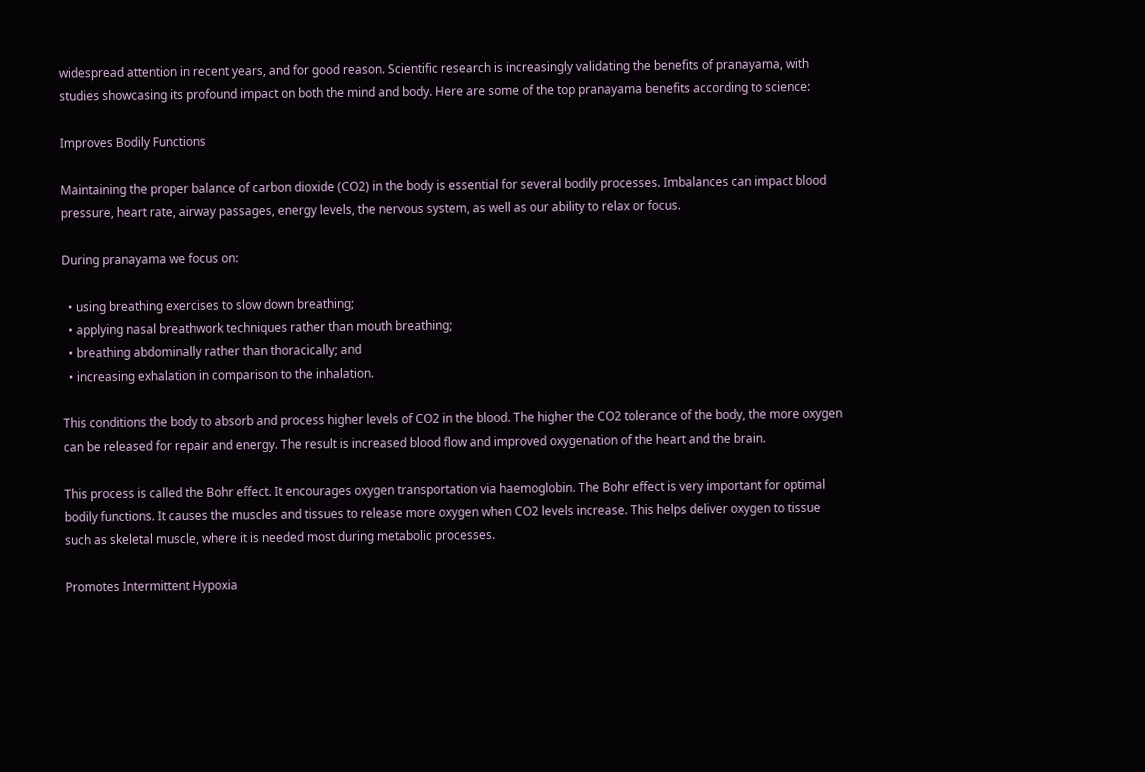widespread attention in recent years, and for good reason. Scientific research is increasingly validating the benefits of pranayama, with studies showcasing its profound impact on both the mind and body. Here are some of the top pranayama benefits according to science:

Improves Bodily Functions

Maintaining the proper balance of carbon dioxide (CO2) in the body is essential for several bodily processes. Imbalances can impact blood pressure, heart rate, airway passages, energy levels, the nervous system, as well as our ability to relax or focus.

During pranayama we focus on:

  • using breathing exercises to slow down breathing;
  • applying nasal breathwork techniques rather than mouth breathing;
  • breathing abdominally rather than thoracically; and
  • increasing exhalation in comparison to the inhalation.

This conditions the body to absorb and process higher levels of CO2 in the blood. The higher the CO2 tolerance of the body, the more oxygen can be released for repair and energy. The result is increased blood flow and improved oxygenation of the heart and the brain.

This process is called the Bohr effect. It encourages oxygen transportation via haemoglobin. The Bohr effect is very important for optimal bodily functions. It causes the muscles and tissues to release more oxygen when CO2 levels increase. This helps deliver oxygen to tissue such as skeletal muscle, where it is needed most during metabolic processes.

Promotes Intermittent Hypoxia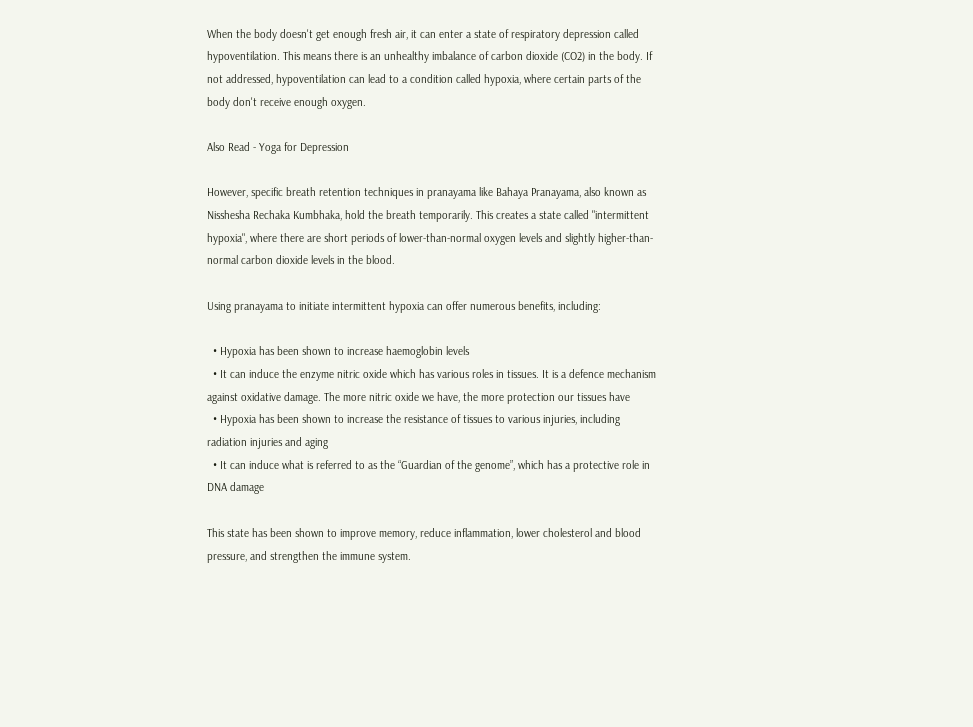When the body doesn't get enough fresh air, it can enter a state of respiratory depression called hypoventilation. This means there is an unhealthy imbalance of carbon dioxide (CO2) in the body. If not addressed, hypoventilation can lead to a condition called hypoxia, where certain parts of the body don't receive enough oxygen.

Also Read - Yoga for Depression

However, specific breath retention techniques in pranayama like Bahaya Pranayama, also known as Nisshesha Rechaka Kumbhaka, hold the breath temporarily. This creates a state called "intermittent hypoxia", where there are short periods of lower-than-normal oxygen levels and slightly higher-than-normal carbon dioxide levels in the blood.

Using pranayama to initiate intermittent hypoxia can offer numerous benefits, including:

  • Hypoxia has been shown to increase haemoglobin levels
  • It can induce the enzyme nitric oxide which has various roles in tissues. It is a defence mechanism against oxidative damage. The more nitric oxide we have, the more protection our tissues have
  • Hypoxia has been shown to increase the resistance of tissues to various injuries, including radiation injuries and aging
  • It can induce what is referred to as the “Guardian of the genome”, which has a protective role in DNA damage

This state has been shown to improve memory, reduce inflammation, lower cholesterol and blood pressure, and strengthen the immune system.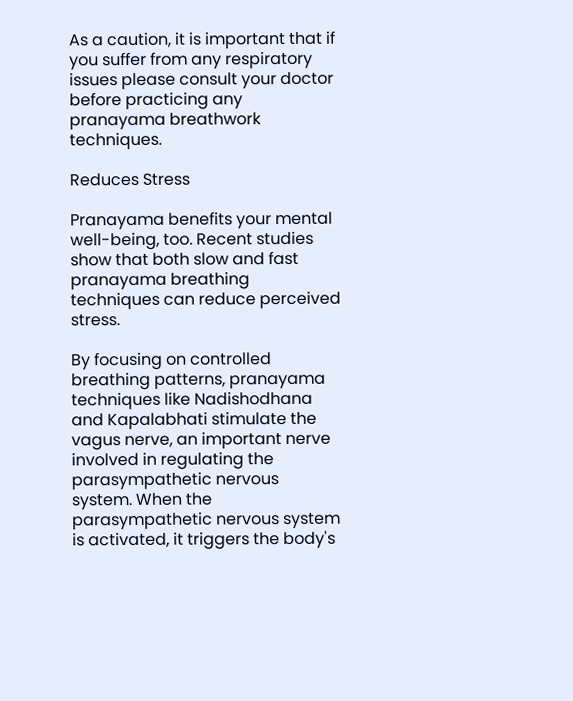As a caution, it is important that if you suffer from any respiratory issues please consult your doctor before practicing any pranayama breathwork techniques.

Reduces Stress

Pranayama benefits your mental well-being, too. Recent studies show that both slow and fast pranayama breathing techniques can reduce perceived stress.

By focusing on controlled breathing patterns, pranayama techniques like Nadishodhana and Kapalabhati stimulate the vagus nerve, an important nerve involved in regulating the parasympathetic nervous system. When the parasympathetic nervous system is activated, it triggers the body's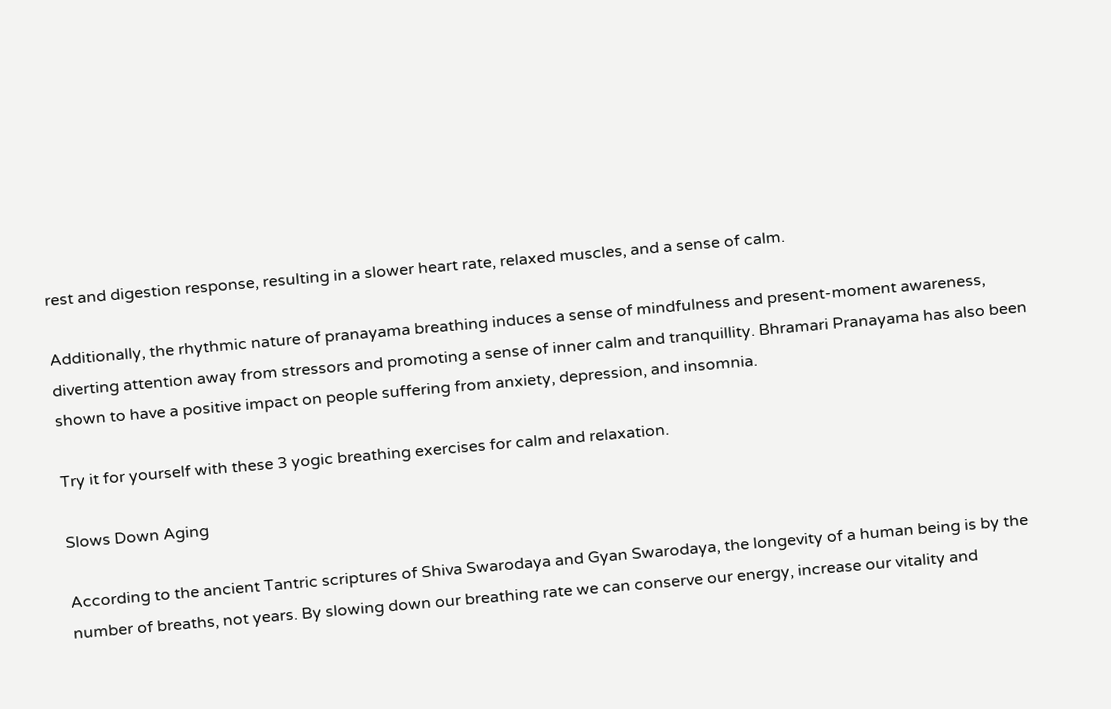rest and digestion response, resulting in a slower heart rate, relaxed muscles, and a sense of calm.

Additionally, the rhythmic nature of pranayama breathing induces a sense of mindfulness and present-moment awareness, diverting attention away from stressors and promoting a sense of inner calm and tranquillity. Bhramari Pranayama has also been shown to have a positive impact on people suffering from anxiety, depression, and insomnia.

Try it for yourself with these 3 yogic breathing exercises for calm and relaxation.

Slows Down Aging

According to the ancient Tantric scriptures of Shiva Swarodaya and Gyan Swarodaya, the longevity of a human being is by the number of breaths, not years. By slowing down our breathing rate we can conserve our energy, increase our vitality and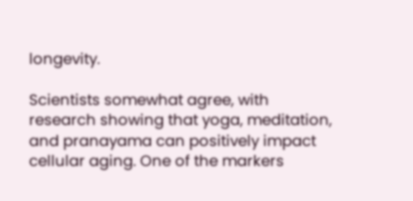longevity.

Scientists somewhat agree, with research showing that yoga, meditation, and pranayama can positively impact cellular aging. One of the markers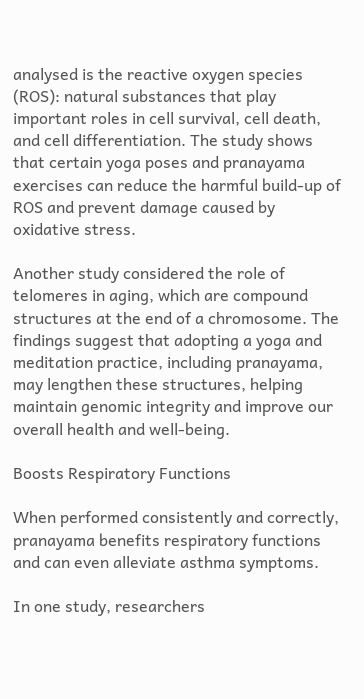analysed is the reactive oxygen species (ROS): natural substances that play important roles in cell survival, cell death, and cell differentiation. The study shows that certain yoga poses and pranayama exercises can reduce the harmful build-up of ROS and prevent damage caused by oxidative stress.

Another study considered the role of telomeres in aging, which are compound structures at the end of a chromosome. The findings suggest that adopting a yoga and meditation practice, including pranayama, may lengthen these structures, helping maintain genomic integrity and improve our overall health and well-being.

Boosts Respiratory Functions

When performed consistently and correctly, pranayama benefits respiratory functions and can even alleviate asthma symptoms.

In one study, researchers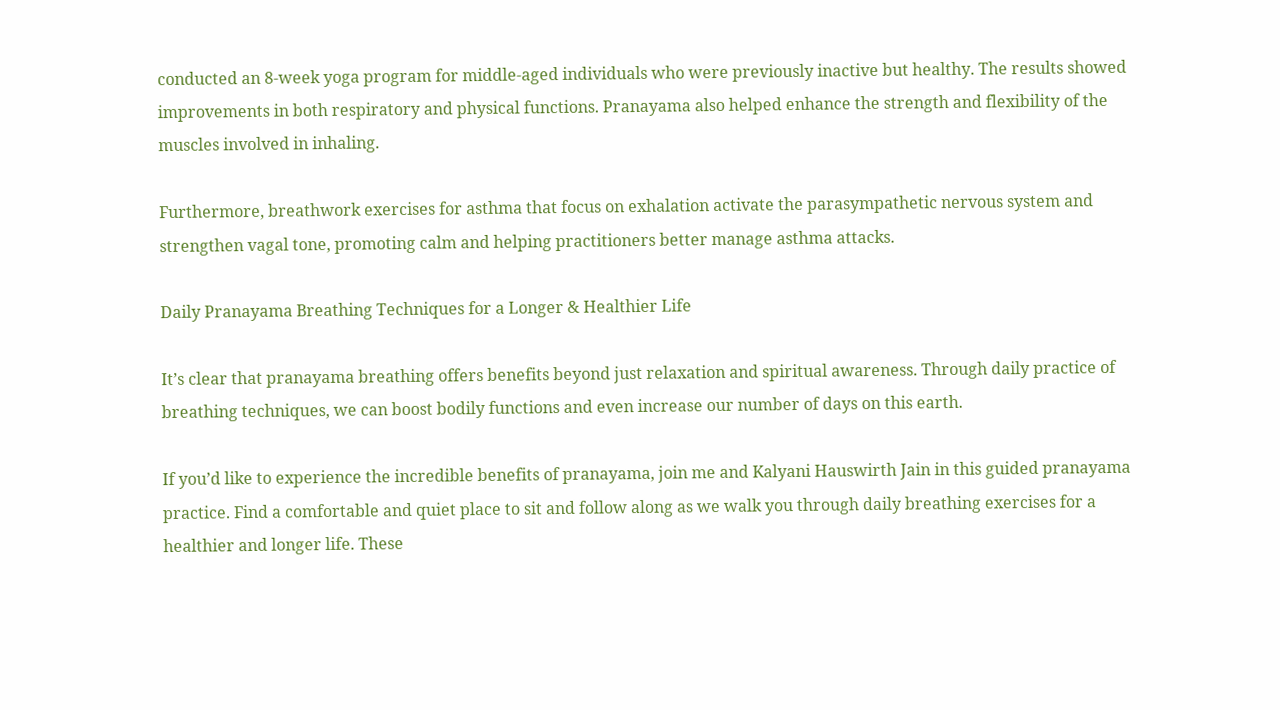conducted an 8-week yoga program for middle-aged individuals who were previously inactive but healthy. The results showed improvements in both respiratory and physical functions. Pranayama also helped enhance the strength and flexibility of the muscles involved in inhaling.

Furthermore, breathwork exercises for asthma that focus on exhalation activate the parasympathetic nervous system and strengthen vagal tone, promoting calm and helping practitioners better manage asthma attacks.

Daily Pranayama Breathing Techniques for a Longer & Healthier Life

It’s clear that pranayama breathing offers benefits beyond just relaxation and spiritual awareness. Through daily practice of breathing techniques, we can boost bodily functions and even increase our number of days on this earth.

If you’d like to experience the incredible benefits of pranayama, join me and Kalyani Hauswirth Jain in this guided pranayama practice. Find a comfortable and quiet place to sit and follow along as we walk you through daily breathing exercises for a healthier and longer life. These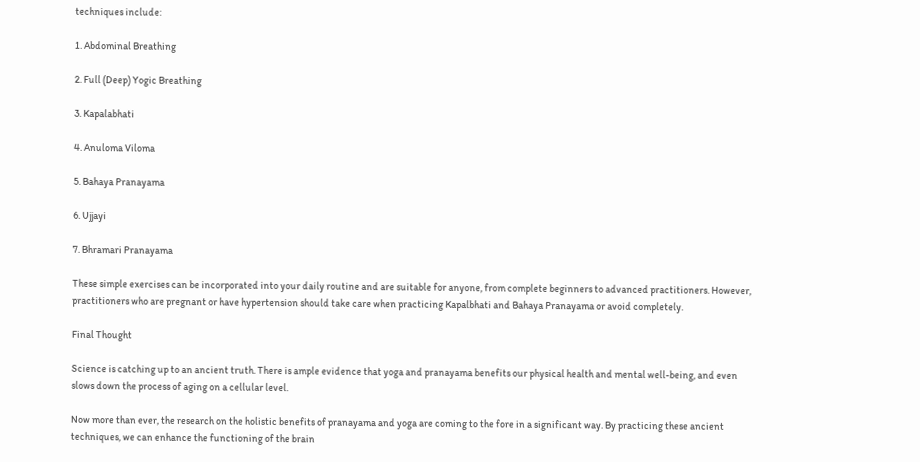techniques include:

1. Abdominal Breathing

2. Full (Deep) Yogic Breathing

3. Kapalabhati

4. Anuloma Viloma

5. Bahaya Pranayama

6. Ujjayi

7. Bhramari Pranayama

These simple exercises can be incorporated into your daily routine and are suitable for anyone, from complete beginners to advanced practitioners. However, practitioners who are pregnant or have hypertension should take care when practicing Kapalbhati and Bahaya Pranayama or avoid completely.

Final Thought

Science is catching up to an ancient truth. There is ample evidence that yoga and pranayama benefits our physical health and mental well-being, and even slows down the process of aging on a cellular level.

Now more than ever, the research on the holistic benefits of pranayama and yoga are coming to the fore in a significant way. By practicing these ancient techniques, we can enhance the functioning of the brain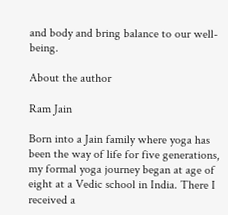and body and bring balance to our well-being.

About the author

Ram Jain

Born into a Jain family where yoga has been the way of life for five generations, my formal yoga journey began at age of eight at a Vedic school in India. There I received a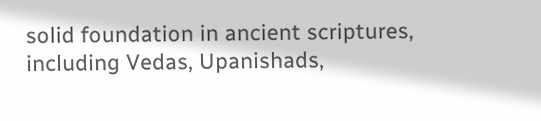solid foundation in ancient scriptures, including Vedas, Upanishads,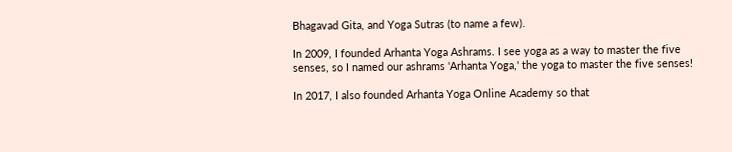Bhagavad Gita, and Yoga Sutras (to name a few).

In 2009, I founded Arhanta Yoga Ashrams. I see yoga as a way to master the five senses, so I named our ashrams 'Arhanta Yoga,' the yoga to master the five senses!

In 2017, I also founded Arhanta Yoga Online Academy so that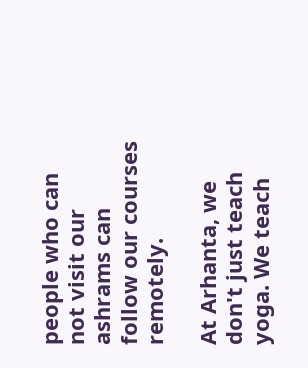people who can not visit our ashrams can follow our courses remotely.

At Arhanta, we don't just teach yoga. We teach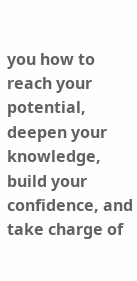you how to reach your potential, deepen your knowledge, build your confidence, and take charge of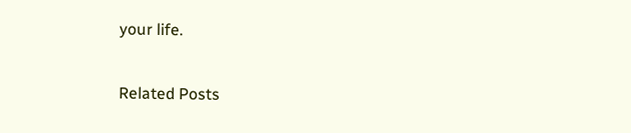your life.

Related Posts